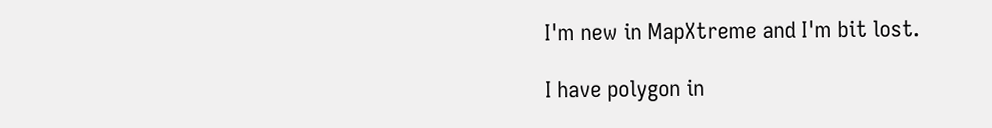I'm new in MapXtreme and I'm bit lost.

I have polygon in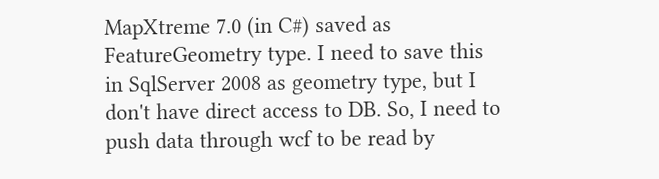MapXtreme 7.0 (in C#) saved as FeatureGeometry type. I need to save this in SqlServer 2008 as geometry type, but I don't have direct access to DB. So, I need to push data through wcf to be read by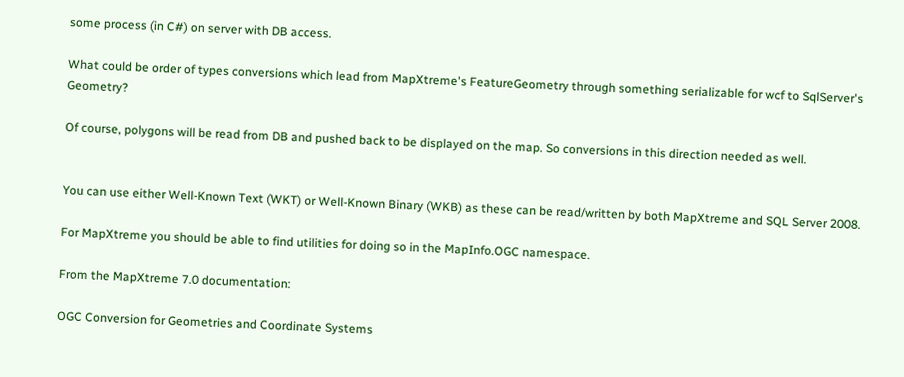some process (in C#) on server with DB access.

What could be order of types conversions which lead from MapXtreme's FeatureGeometry through something serializable for wcf to SqlServer's Geometry?

Of course, polygons will be read from DB and pushed back to be displayed on the map. So conversions in this direction needed as well.


You can use either Well-Known Text (WKT) or Well-Known Binary (WKB) as these can be read/written by both MapXtreme and SQL Server 2008.

For MapXtreme you should be able to find utilities for doing so in the MapInfo.OGC namespace.

From the MapXtreme 7.0 documentation:

OGC Conversion for Geometries and Coordinate Systems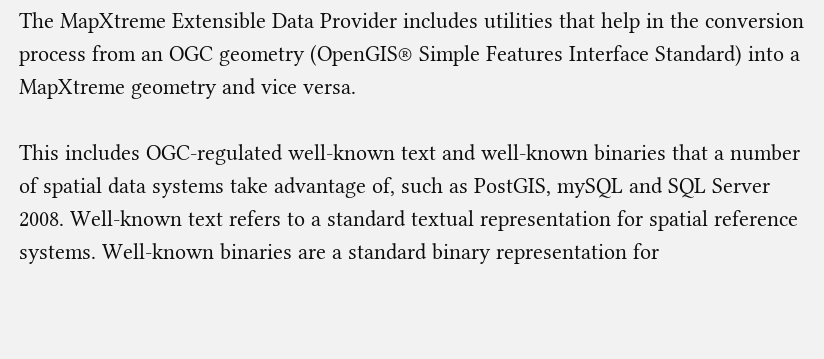The MapXtreme Extensible Data Provider includes utilities that help in the conversion process from an OGC geometry (OpenGIS® Simple Features Interface Standard) into a MapXtreme geometry and vice versa.

This includes OGC-regulated well-known text and well-known binaries that a number of spatial data systems take advantage of, such as PostGIS, mySQL and SQL Server 2008. Well-known text refers to a standard textual representation for spatial reference systems. Well-known binaries are a standard binary representation for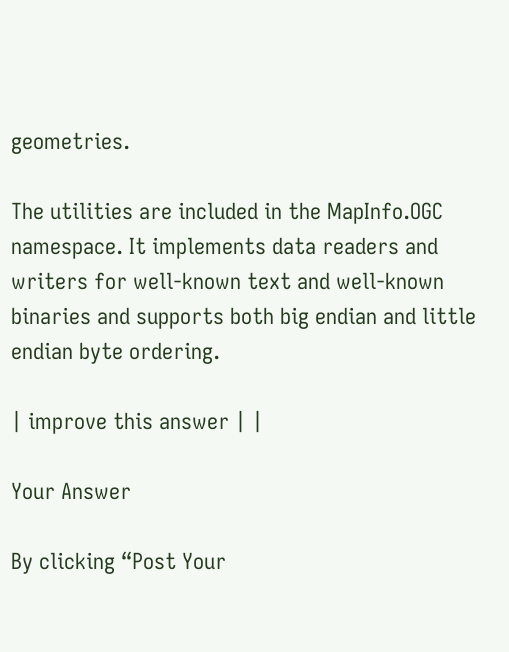geometries.

The utilities are included in the MapInfo.OGC namespace. It implements data readers and writers for well-known text and well-known binaries and supports both big endian and little endian byte ordering.

| improve this answer | |

Your Answer

By clicking “Post Your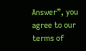Answer”, you agree to our terms of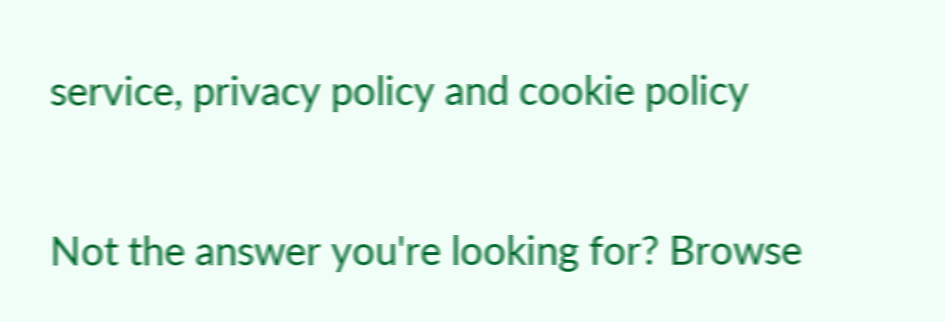service, privacy policy and cookie policy

Not the answer you're looking for? Browse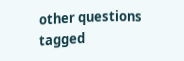other questions tagged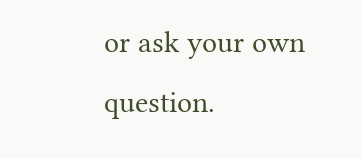or ask your own question.